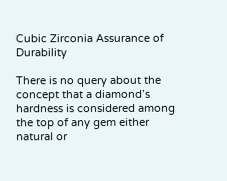Cubic Zirconia Assurance of Durability

There is no query about the concept that a diamond’s hardness is considered among the top of any gem either natural or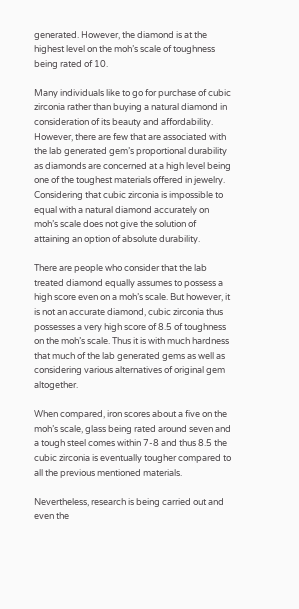generated. However, the diamond is at the highest level on the moh’s scale of toughness being rated of 10.

Many individuals like to go for purchase of cubic zirconia rather than buying a natural diamond in consideration of its beauty and affordability. However, there are few that are associated with the lab generated gem’s proportional durability as diamonds are concerned at a high level being one of the toughest materials offered in jewelry. Considering that cubic zirconia is impossible to equal with a natural diamond accurately on moh’s scale does not give the solution of attaining an option of absolute durability.

There are people who consider that the lab treated diamond equally assumes to possess a high score even on a moh’s scale. But however, it is not an accurate diamond, cubic zirconia thus possesses a very high score of 8.5 of toughness on the moh’s scale. Thus it is with much hardness that much of the lab generated gems as well as considering various alternatives of original gem altogether.

When compared, iron scores about a five on the moh’s scale, glass being rated around seven and a tough steel comes within 7-8 and thus 8.5 the cubic zirconia is eventually tougher compared to all the previous mentioned materials.

Nevertheless, research is being carried out and even the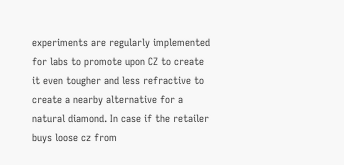experiments are regularly implemented for labs to promote upon CZ to create it even tougher and less refractive to create a nearby alternative for a natural diamond. In case if the retailer buys loose cz from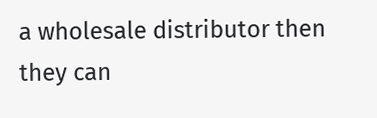a wholesale distributor then they can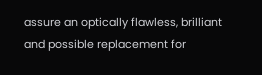assure an optically flawless, brilliant and possible replacement for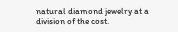natural diamond jewelry at a division of the cost.